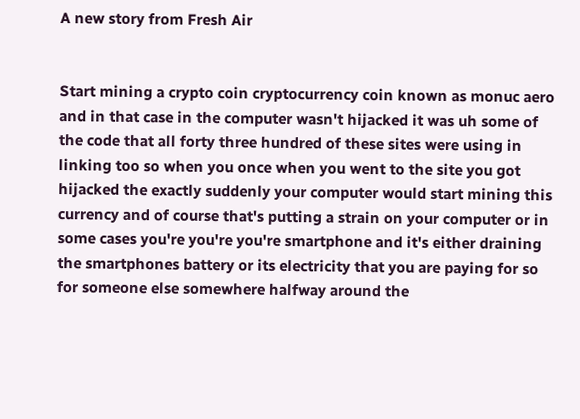A new story from Fresh Air


Start mining a crypto coin cryptocurrency coin known as monuc aero and in that case in the computer wasn't hijacked it was uh some of the code that all forty three hundred of these sites were using in linking too so when you once when you went to the site you got hijacked the exactly suddenly your computer would start mining this currency and of course that's putting a strain on your computer or in some cases you're you're you're smartphone and it's either draining the smartphones battery or its electricity that you are paying for so for someone else somewhere halfway around the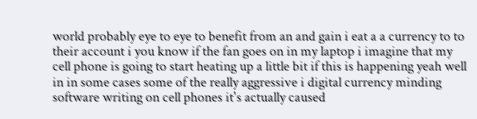world probably eye to eye to benefit from an and gain i eat a a currency to to their account i you know if the fan goes on in my laptop i imagine that my cell phone is going to start heating up a little bit if this is happening yeah well in in some cases some of the really aggressive i digital currency minding software writing on cell phones it's actually caused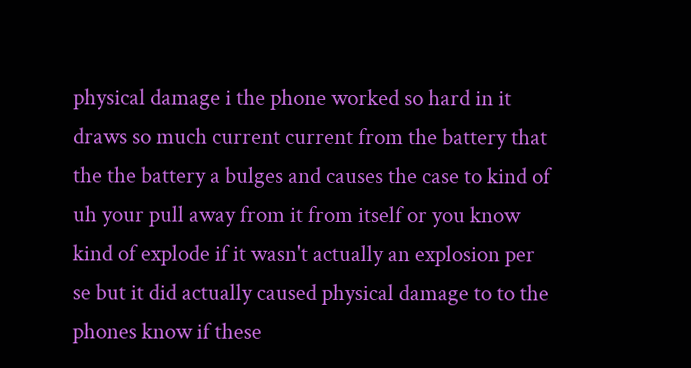physical damage i the phone worked so hard in it draws so much current current from the battery that the the battery a bulges and causes the case to kind of uh your pull away from it from itself or you know kind of explode if it wasn't actually an explosion per se but it did actually caused physical damage to to the phones know if these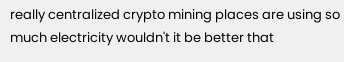really centralized crypto mining places are using so much electricity wouldn't it be better that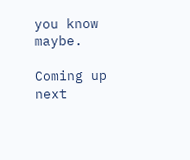you know maybe.

Coming up next